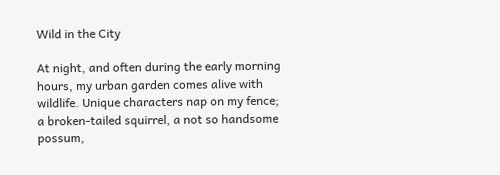Wild in the City

At night, and often during the early morning hours, my urban garden comes alive with wildlife. Unique characters nap on my fence;
a broken-tailed squirrel, a not so handsome possum,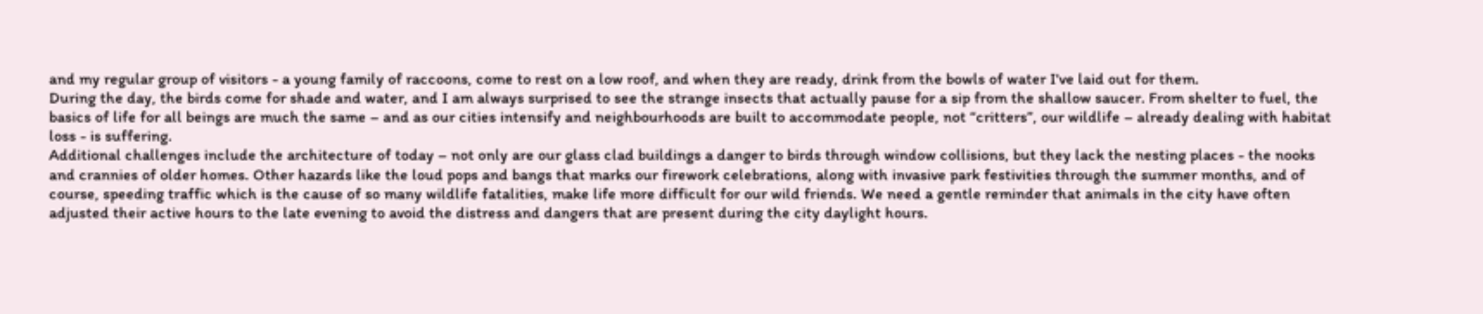and my regular group of visitors - a young family of raccoons, come to rest on a low roof, and when they are ready, drink from the bowls of water I've laid out for them.
During the day, the birds come for shade and water, and I am always surprised to see the strange insects that actually pause for a sip from the shallow saucer. From shelter to fuel, the basics of life for all beings are much the same – and as our cities intensify and neighbourhoods are built to accommodate people, not “critters”, our wildlife – already dealing with habitat loss - is suffering.
Additional challenges include the architecture of today – not only are our glass clad buildings a danger to birds through window collisions, but they lack the nesting places - the nooks and crannies of older homes. Other hazards like the loud pops and bangs that marks our firework celebrations, along with invasive park festivities through the summer months, and of course, speeding traffic which is the cause of so many wildlife fatalities, make life more difficult for our wild friends. We need a gentle reminder that animals in the city have often adjusted their active hours to the late evening to avoid the distress and dangers that are present during the city daylight hours.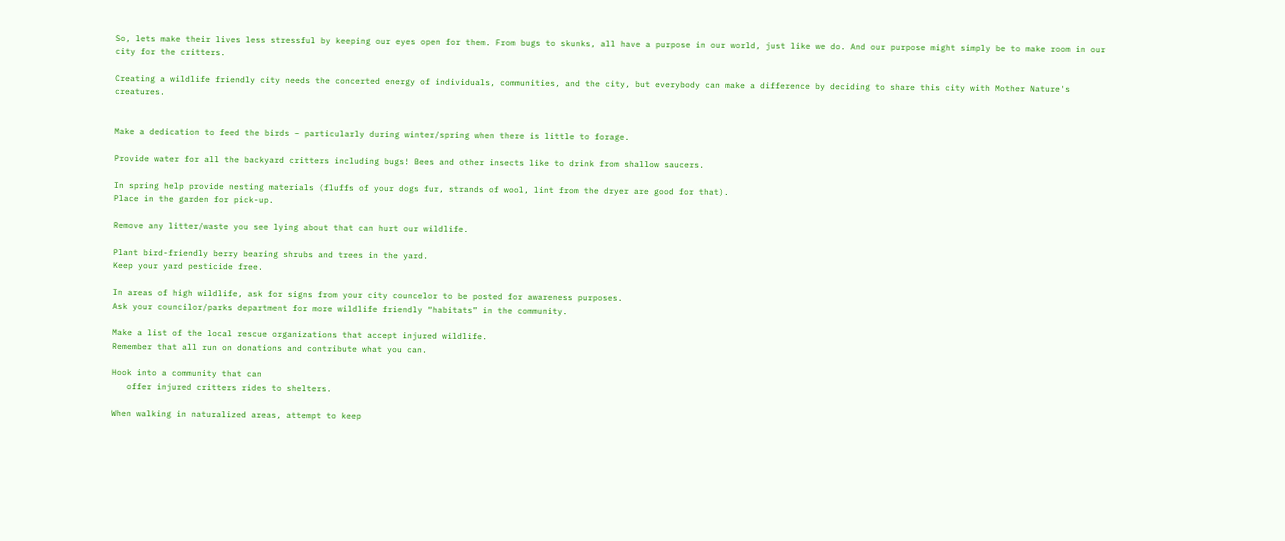So, lets make their lives less stressful by keeping our eyes open for them. From bugs to skunks, all have a purpose in our world, just like we do. And our purpose might simply be to make room in our city for the critters.

Creating a wildlife friendly city needs the concerted energy of individuals, communities, and the city, but everybody can make a difference by deciding to share this city with Mother Nature's creatures.


Make a dedication to feed the birds – particularly during winter/spring when there is little to forage.

Provide water for all the backyard critters including bugs! Bees and other insects like to drink from shallow saucers.

In spring help provide nesting materials (fluffs of your dogs fur, strands of wool, lint from the dryer are good for that).
Place in the garden for pick-up.

Remove any litter/waste you see lying about that can hurt our wildlife.

Plant bird-friendly berry bearing shrubs and trees in the yard.
Keep your yard pesticide free.

In areas of high wildlife, ask for signs from your city councelor to be posted for awareness purposes.
Ask your councilor/parks department for more wildlife friendly “habitats” in the community.

Make a list of the local rescue organizations that accept injured wildlife.
Remember that all run on donations and contribute what you can.

Hook into a community that can
   offer injured critters rides to shelters.

When walking in naturalized areas, attempt to keep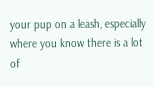your pup on a leash, especially where you know there is a lot of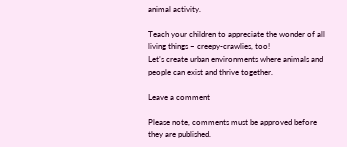animal activity.

Teach your children to appreciate the wonder of all living things – creepy-crawlies, too!
Let’s create urban environments where animals and people can exist and thrive together.

Leave a comment

Please note, comments must be approved before they are published.